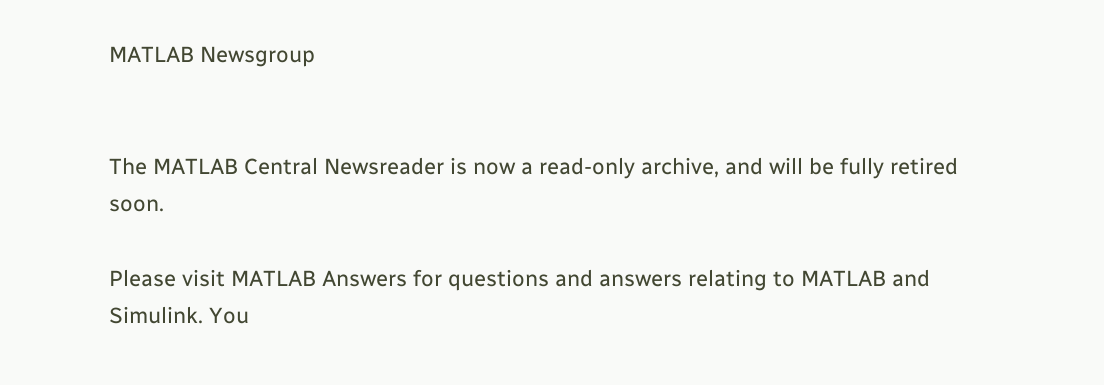MATLAB Newsgroup


The MATLAB Central Newsreader is now a read-only archive, and will be fully retired soon.

Please visit MATLAB Answers for questions and answers relating to MATLAB and Simulink. You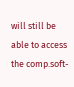will still be able to access the comp.soft-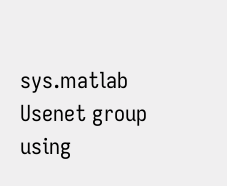sys.matlab Usenet group using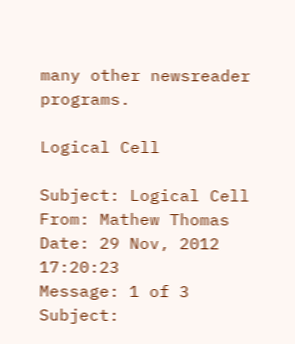many other newsreader programs.

Logical Cell

Subject: Logical Cell
From: Mathew Thomas
Date: 29 Nov, 2012 17:20:23
Message: 1 of 3
Subject: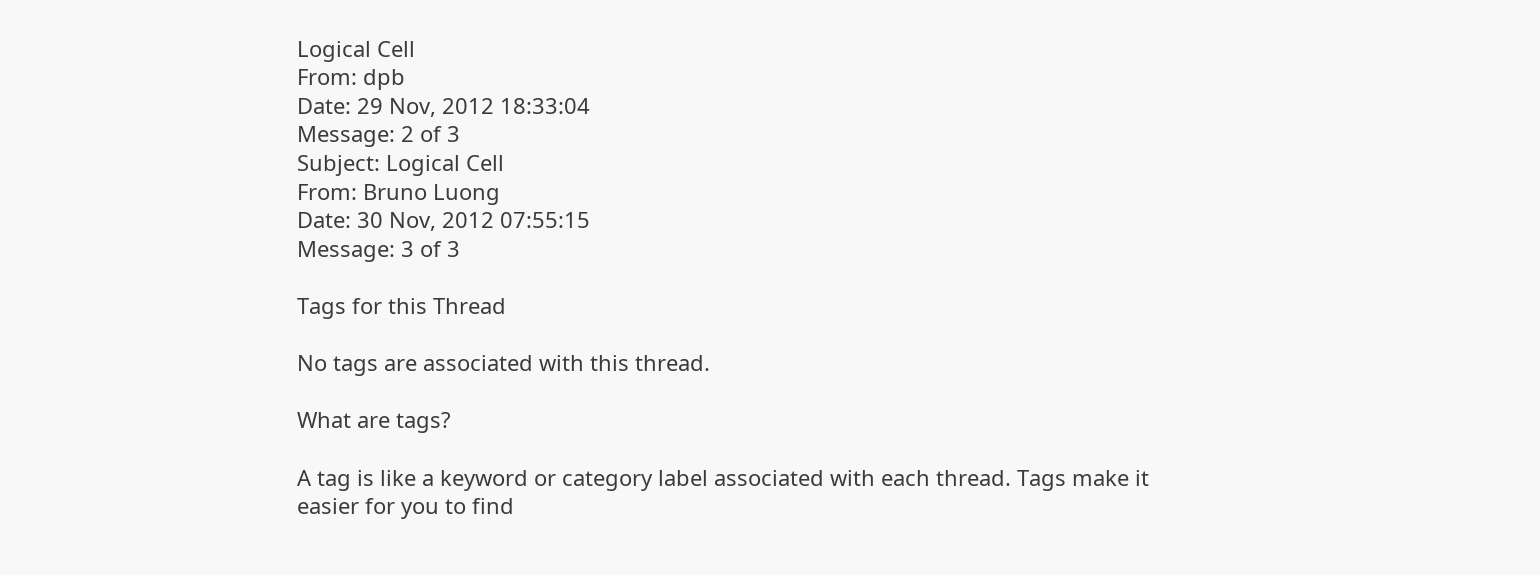Logical Cell
From: dpb
Date: 29 Nov, 2012 18:33:04
Message: 2 of 3
Subject: Logical Cell
From: Bruno Luong
Date: 30 Nov, 2012 07:55:15
Message: 3 of 3

Tags for this Thread

No tags are associated with this thread.

What are tags?

A tag is like a keyword or category label associated with each thread. Tags make it easier for you to find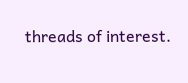threads of interest.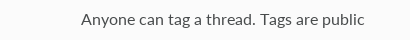Anyone can tag a thread. Tags are public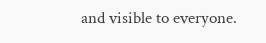and visible to everyone.